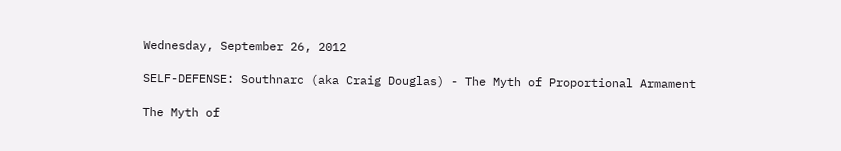Wednesday, September 26, 2012

SELF-DEFENSE: Southnarc (aka Craig Douglas) - The Myth of Proportional Armament

The Myth of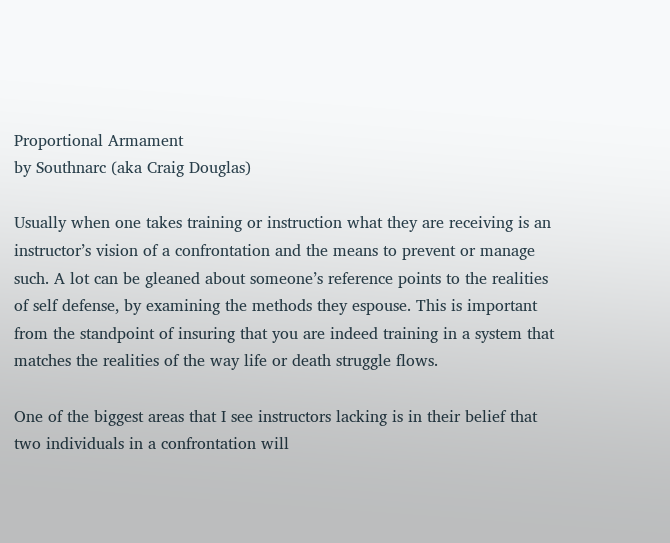Proportional Armament
by Southnarc (aka Craig Douglas)

Usually when one takes training or instruction what they are receiving is an instructor’s vision of a confrontation and the means to prevent or manage such. A lot can be gleaned about someone’s reference points to the realities of self defense, by examining the methods they espouse. This is important from the standpoint of insuring that you are indeed training in a system that matches the realities of the way life or death struggle flows.

One of the biggest areas that I see instructors lacking is in their belief that two individuals in a confrontation will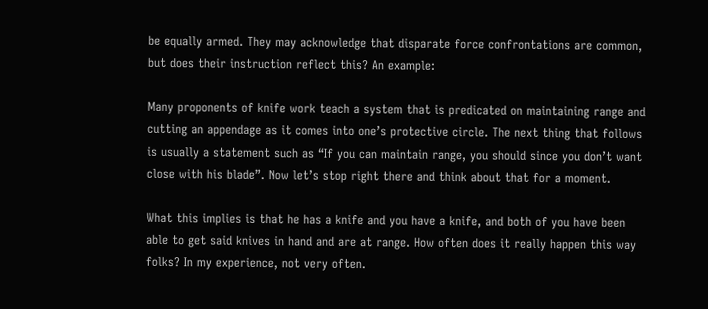be equally armed. They may acknowledge that disparate force confrontations are common, but does their instruction reflect this? An example:

Many proponents of knife work teach a system that is predicated on maintaining range and cutting an appendage as it comes into one’s protective circle. The next thing that follows is usually a statement such as “If you can maintain range, you should since you don’t want close with his blade”. Now let’s stop right there and think about that for a moment.

What this implies is that he has a knife and you have a knife, and both of you have been able to get said knives in hand and are at range. How often does it really happen this way folks? In my experience, not very often.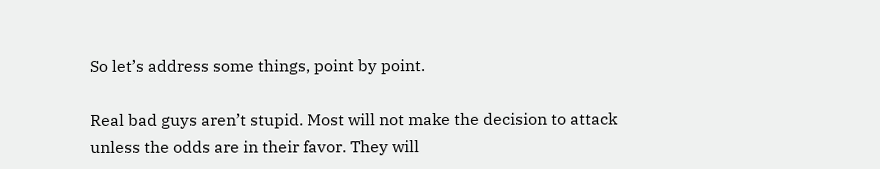So let’s address some things, point by point.

Real bad guys aren’t stupid. Most will not make the decision to attack unless the odds are in their favor. They will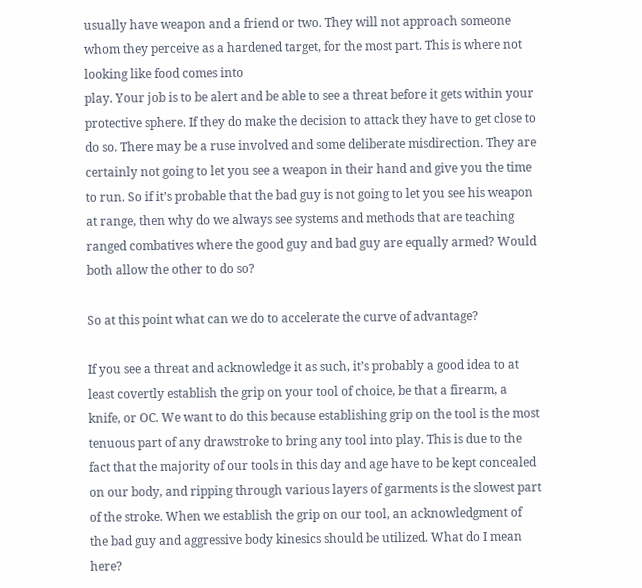usually have weapon and a friend or two. They will not approach someone whom they perceive as a hardened target, for the most part. This is where not looking like food comes into
play. Your job is to be alert and be able to see a threat before it gets within your protective sphere. If they do make the decision to attack they have to get close to do so. There may be a ruse involved and some deliberate misdirection. They are certainly not going to let you see a weapon in their hand and give you the time to run. So if it’s probable that the bad guy is not going to let you see his weapon at range, then why do we always see systems and methods that are teaching ranged combatives where the good guy and bad guy are equally armed? Would both allow the other to do so?

So at this point what can we do to accelerate the curve of advantage?

If you see a threat and acknowledge it as such, it’s probably a good idea to at least covertly establish the grip on your tool of choice, be that a firearm, a knife, or OC. We want to do this because establishing grip on the tool is the most tenuous part of any drawstroke to bring any tool into play. This is due to the fact that the majority of our tools in this day and age have to be kept concealed on our body, and ripping through various layers of garments is the slowest part of the stroke. When we establish the grip on our tool, an acknowledgment of the bad guy and aggressive body kinesics should be utilized. What do I mean here?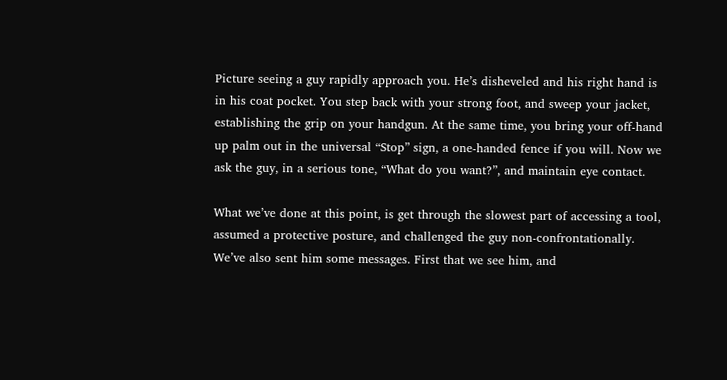Picture seeing a guy rapidly approach you. He’s disheveled and his right hand is in his coat pocket. You step back with your strong foot, and sweep your jacket, establishing the grip on your handgun. At the same time, you bring your off-hand up palm out in the universal “Stop” sign, a one-handed fence if you will. Now we ask the guy, in a serious tone, “What do you want?”, and maintain eye contact.

What we’ve done at this point, is get through the slowest part of accessing a tool, assumed a protective posture, and challenged the guy non-confrontationally. We’ve also sent him some messages. First that we see him, and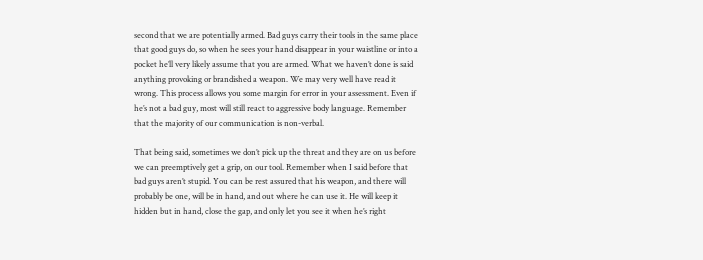second that we are potentially armed. Bad guys carry their tools in the same place that good guys do, so when he sees your hand disappear in your waistline or into a pocket he’ll very likely assume that you are armed. What we haven’t done is said anything provoking or brandished a weapon. We may very well have read it wrong. This process allows you some margin for error in your assessment. Even if he’s not a bad guy, most will still react to aggressive body language. Remember that the majority of our communication is non-verbal.

That being said, sometimes we don’t pick up the threat and they are on us before we can preemptively get a grip, on our tool. Remember when I said before that bad guys aren’t stupid. You can be rest assured that his weapon, and there will probably be one, will be in hand, and out where he can use it. He will keep it hidden but in hand, close the gap, and only let you see it when he’s right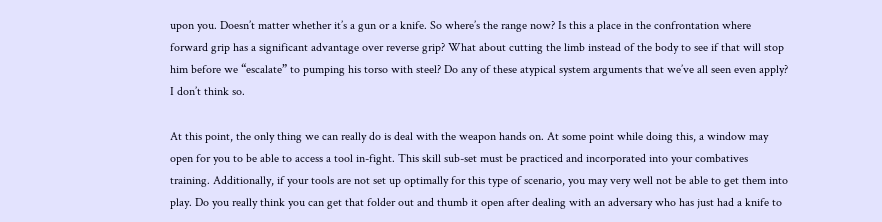upon you. Doesn’t matter whether it’s a gun or a knife. So where’s the range now? Is this a place in the confrontation where forward grip has a significant advantage over reverse grip? What about cutting the limb instead of the body to see if that will stop him before we “escalate” to pumping his torso with steel? Do any of these atypical system arguments that we’ve all seen even apply? I don’t think so.

At this point, the only thing we can really do is deal with the weapon hands on. At some point while doing this, a window may open for you to be able to access a tool in-fight. This skill sub-set must be practiced and incorporated into your combatives training. Additionally, if your tools are not set up optimally for this type of scenario, you may very well not be able to get them into play. Do you really think you can get that folder out and thumb it open after dealing with an adversary who has just had a knife to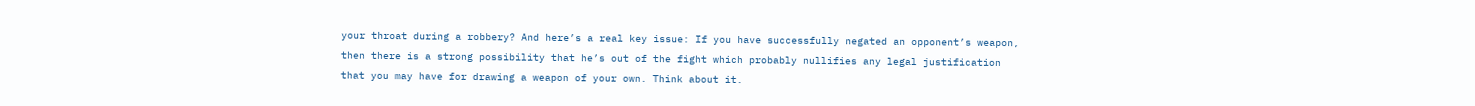your throat during a robbery? And here’s a real key issue: If you have successfully negated an opponent’s weapon, then there is a strong possibility that he’s out of the fight which probably nullifies any legal justification that you may have for drawing a weapon of your own. Think about it.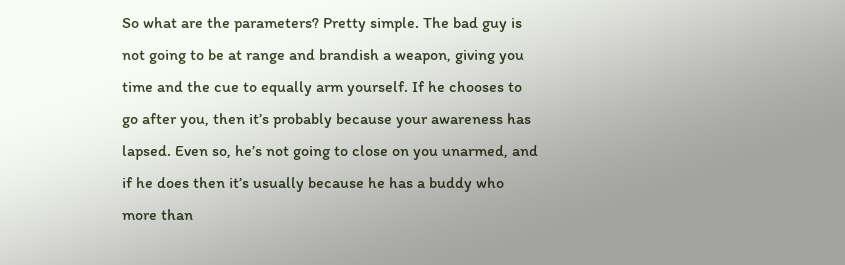So what are the parameters? Pretty simple. The bad guy is not going to be at range and brandish a weapon, giving you time and the cue to equally arm yourself. If he chooses to go after you, then it’s probably because your awareness has lapsed. Even so, he’s not going to close on you unarmed, and if he does then it’s usually because he has a buddy who more than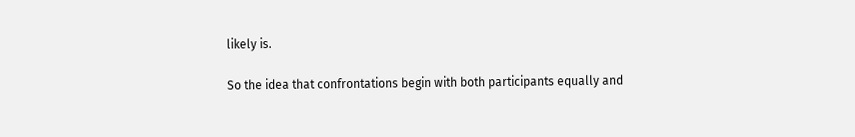likely is.

So the idea that confrontations begin with both participants equally and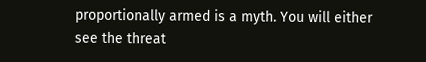proportionally armed is a myth. You will either see the threat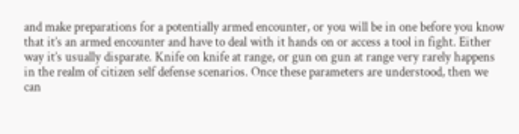and make preparations for a potentially armed encounter, or you will be in one before you know that it’s an armed encounter and have to deal with it hands on or access a tool in fight. Either way it’s usually disparate. Knife on knife at range, or gun on gun at range very rarely happens in the realm of citizen self defense scenarios. Once these parameters are understood, then we can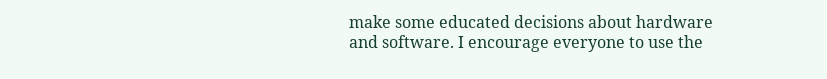make some educated decisions about hardware and software. I encourage everyone to use the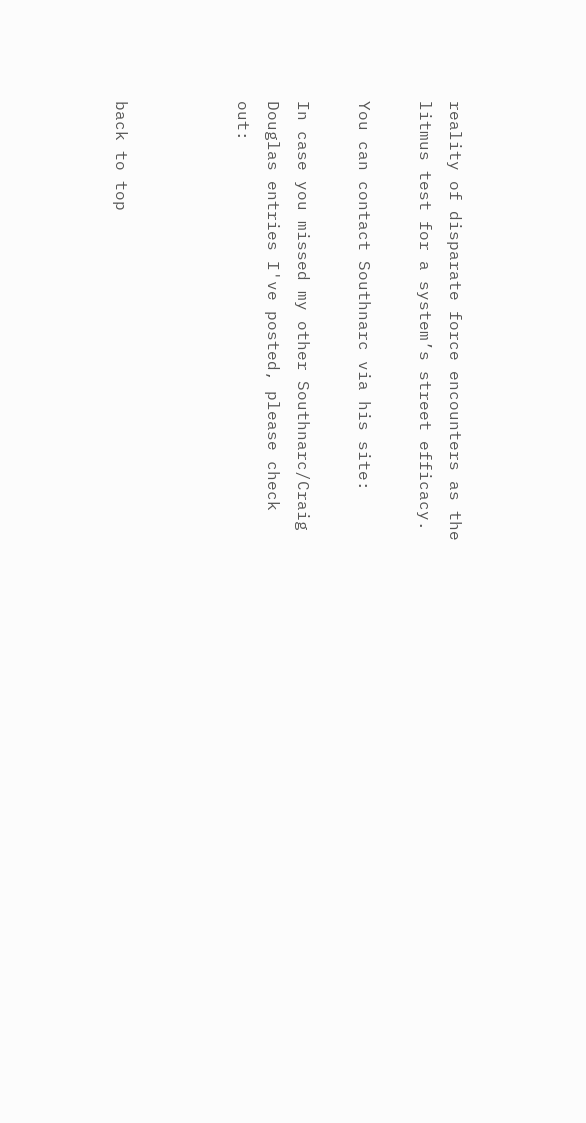reality of disparate force encounters as the litmus test for a system’s street efficacy.

You can contact Southnarc via his site:

In case you missed my other Southnarc/Craig Douglas entries I've posted, please check out:



back to top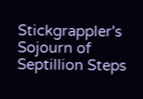Stickgrappler's Sojourn of Septillion Steps